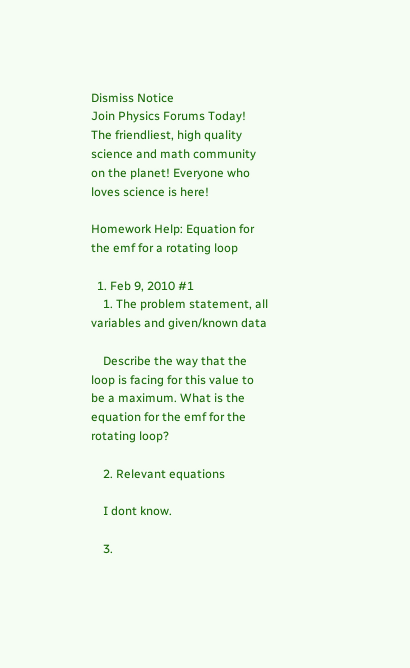Dismiss Notice
Join Physics Forums Today!
The friendliest, high quality science and math community on the planet! Everyone who loves science is here!

Homework Help: Equation for the emf for a rotating loop

  1. Feb 9, 2010 #1
    1. The problem statement, all variables and given/known data

    Describe the way that the loop is facing for this value to be a maximum. What is the equation for the emf for the rotating loop?

    2. Relevant equations

    I dont know.

    3.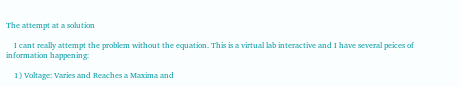The attempt at a solution

    I cant really attempt the problem without the equation. This is a virtual lab interactive and I have several peices of information happening:

    1) Voltage: Varies and Reaches a Maxima and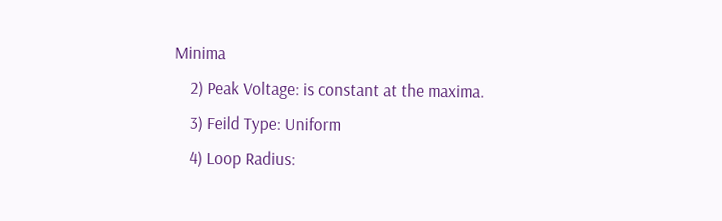Minima
    2) Peak Voltage: is constant at the maxima.
    3) Feild Type: Uniform
    4) Loop Radius: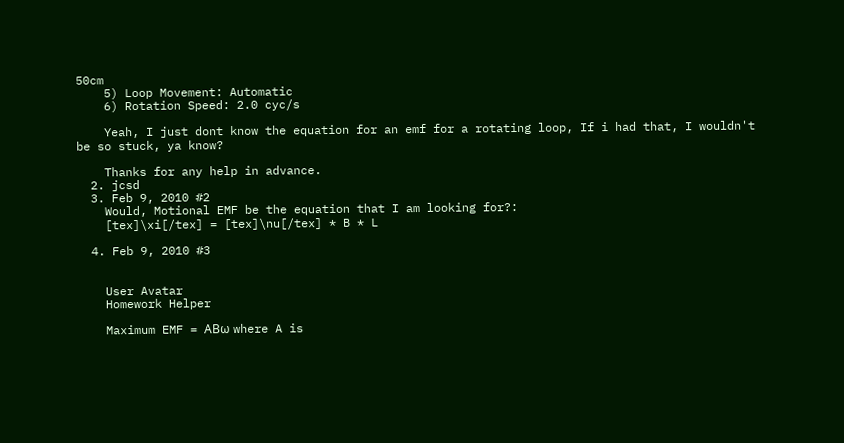50cm
    5) Loop Movement: Automatic
    6) Rotation Speed: 2.0 cyc/s

    Yeah, I just dont know the equation for an emf for a rotating loop, If i had that, I wouldn't be so stuck, ya know?

    Thanks for any help in advance.
  2. jcsd
  3. Feb 9, 2010 #2
    Would, Motional EMF be the equation that I am looking for?:
    [tex]\xi[/tex] = [tex]\nu[/tex] * B * L

  4. Feb 9, 2010 #3


    User Avatar
    Homework Helper

    Maximum EMF = ABω where A is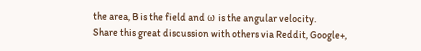the area, B is the field and ω is the angular velocity.
Share this great discussion with others via Reddit, Google+,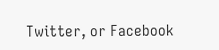Twitter, or Facebook